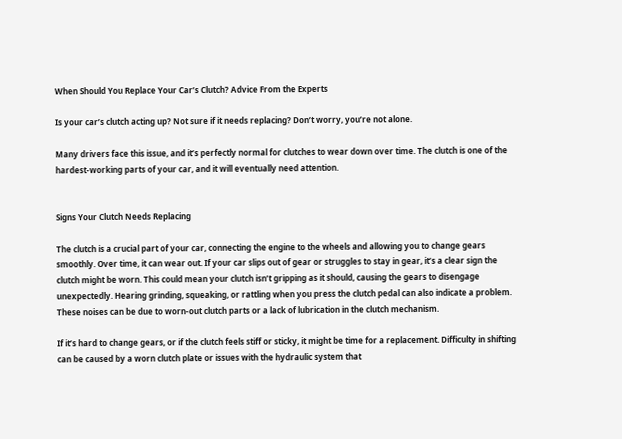When Should You Replace Your Car’s Clutch? Advice From the Experts

Is your car’s clutch acting up? Not sure if it needs replacing? Don’t worry, you’re not alone.

Many drivers face this issue, and it’s perfectly normal for clutches to wear down over time. The clutch is one of the hardest-working parts of your car, and it will eventually need attention.


Signs Your Clutch Needs Replacing

The clutch is a crucial part of your car, connecting the engine to the wheels and allowing you to change gears smoothly. Over time, it can wear out. If your car slips out of gear or struggles to stay in gear, it’s a clear sign the clutch might be worn. This could mean your clutch isn’t gripping as it should, causing the gears to disengage unexpectedly. Hearing grinding, squeaking, or rattling when you press the clutch pedal can also indicate a problem. These noises can be due to worn-out clutch parts or a lack of lubrication in the clutch mechanism.

If it’s hard to change gears, or if the clutch feels stiff or sticky, it might be time for a replacement. Difficulty in shifting can be caused by a worn clutch plate or issues with the hydraulic system that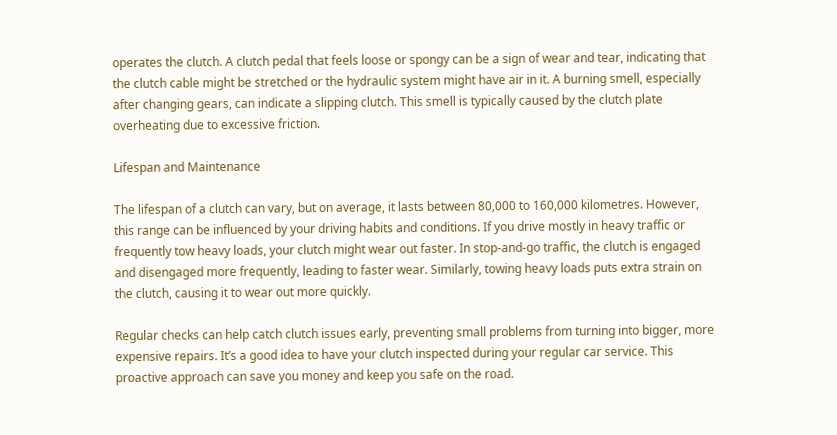operates the clutch. A clutch pedal that feels loose or spongy can be a sign of wear and tear, indicating that the clutch cable might be stretched or the hydraulic system might have air in it. A burning smell, especially after changing gears, can indicate a slipping clutch. This smell is typically caused by the clutch plate overheating due to excessive friction.

Lifespan and Maintenance

The lifespan of a clutch can vary, but on average, it lasts between 80,000 to 160,000 kilometres. However, this range can be influenced by your driving habits and conditions. If you drive mostly in heavy traffic or frequently tow heavy loads, your clutch might wear out faster. In stop-and-go traffic, the clutch is engaged and disengaged more frequently, leading to faster wear. Similarly, towing heavy loads puts extra strain on the clutch, causing it to wear out more quickly.

Regular checks can help catch clutch issues early, preventing small problems from turning into bigger, more expensive repairs. It’s a good idea to have your clutch inspected during your regular car service. This proactive approach can save you money and keep you safe on the road.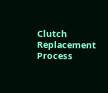Clutch Replacement Process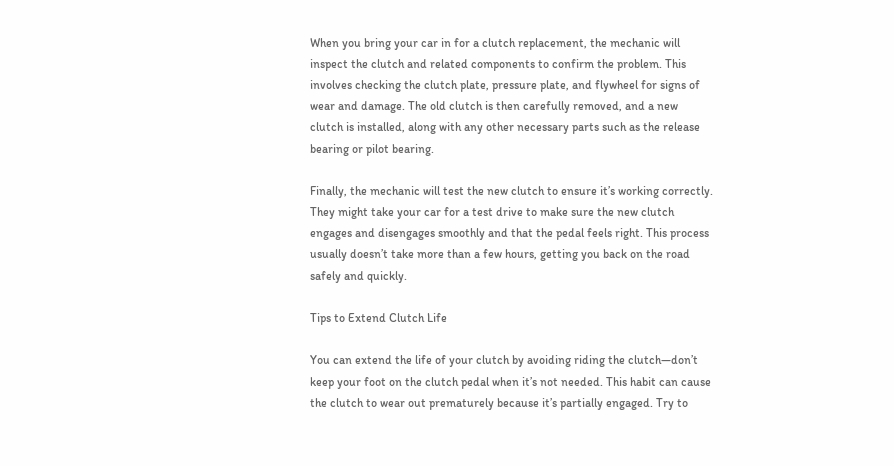When you bring your car in for a clutch replacement, the mechanic will inspect the clutch and related components to confirm the problem. This involves checking the clutch plate, pressure plate, and flywheel for signs of wear and damage. The old clutch is then carefully removed, and a new clutch is installed, along with any other necessary parts such as the release bearing or pilot bearing.

Finally, the mechanic will test the new clutch to ensure it’s working correctly. They might take your car for a test drive to make sure the new clutch engages and disengages smoothly and that the pedal feels right. This process usually doesn’t take more than a few hours, getting you back on the road safely and quickly.

Tips to Extend Clutch Life

You can extend the life of your clutch by avoiding riding the clutch—don’t keep your foot on the clutch pedal when it’s not needed. This habit can cause the clutch to wear out prematurely because it’s partially engaged. Try to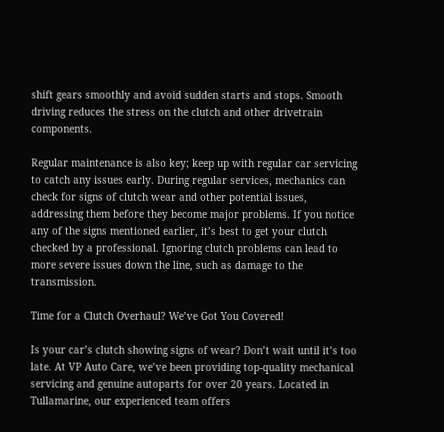shift gears smoothly and avoid sudden starts and stops. Smooth driving reduces the stress on the clutch and other drivetrain components.

Regular maintenance is also key; keep up with regular car servicing to catch any issues early. During regular services, mechanics can check for signs of clutch wear and other potential issues, addressing them before they become major problems. If you notice any of the signs mentioned earlier, it’s best to get your clutch checked by a professional. Ignoring clutch problems can lead to more severe issues down the line, such as damage to the transmission.

Time for a Clutch Overhaul? We’ve Got You Covered!

Is your car’s clutch showing signs of wear? Don’t wait until it’s too late. At VP Auto Care, we’ve been providing top-quality mechanical servicing and genuine autoparts for over 20 years. Located in Tullamarine, our experienced team offers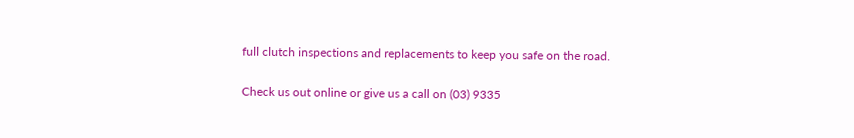full clutch inspections and replacements to keep you safe on the road.

Check us out online or give us a call on (03) 9335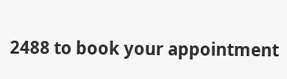2488 to book your appointment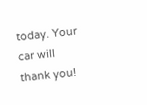today. Your car will thank you!